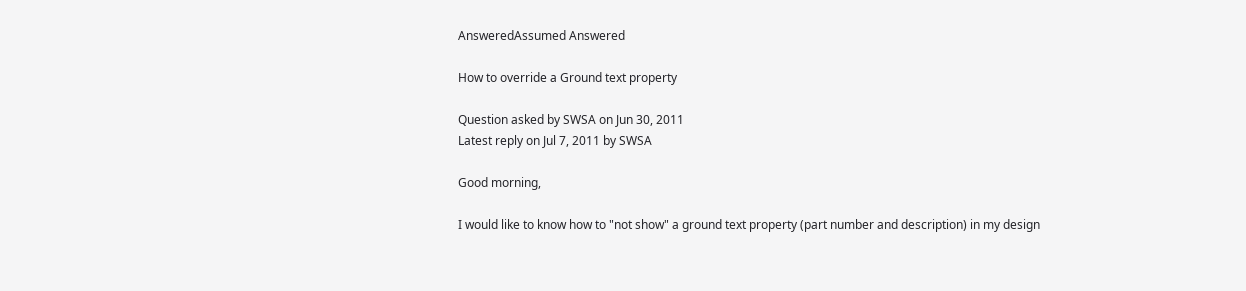AnsweredAssumed Answered

How to override a Ground text property

Question asked by SWSA on Jun 30, 2011
Latest reply on Jul 7, 2011 by SWSA

Good morning,

I would like to know how to "not show" a ground text property (part number and description) in my design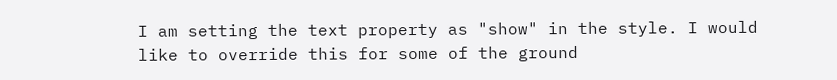I am setting the text property as "show" in the style. I would like to override this for some of the ground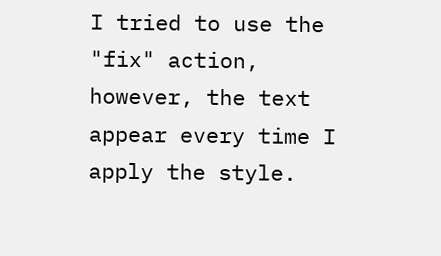I tried to use the "fix" action, however, the text appear every time I apply the style.